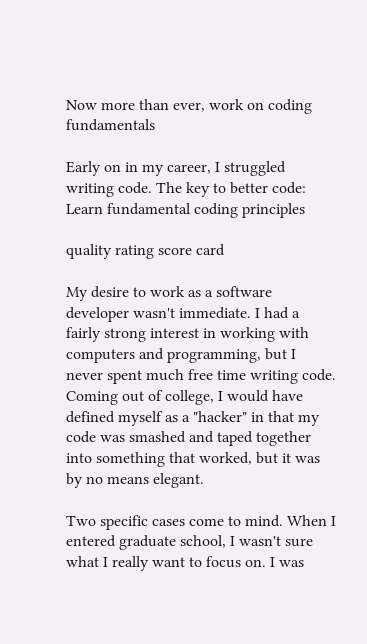Now more than ever, work on coding fundamentals

Early on in my career, I struggled writing code. The key to better code: Learn fundamental coding principles

quality rating score card

My desire to work as a software developer wasn't immediate. I had a fairly strong interest in working with computers and programming, but I never spent much free time writing code. Coming out of college, I would have defined myself as a "hacker" in that my code was smashed and taped together into something that worked, but it was by no means elegant.

Two specific cases come to mind. When I entered graduate school, I wasn't sure what I really want to focus on. I was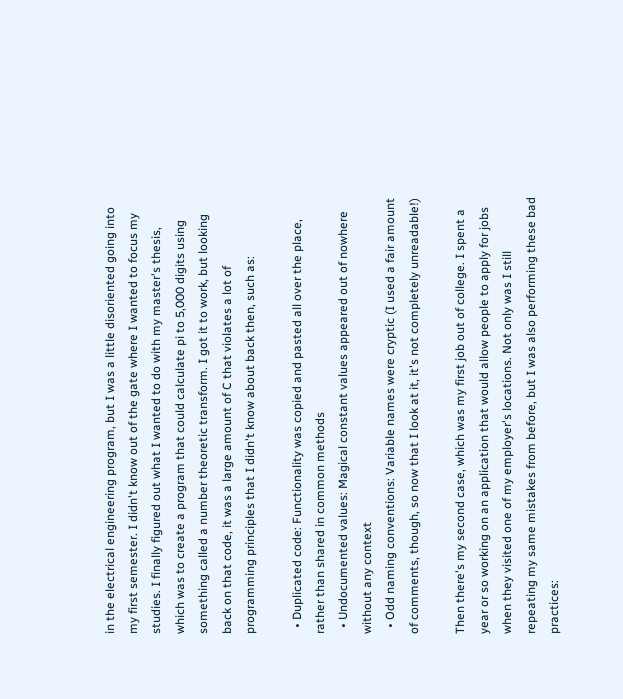in the electrical engineering program, but I was a little disoriented going into my first semester. I didn't know out of the gate where I wanted to focus my studies. I finally figured out what I wanted to do with my master's thesis, which was to create a program that could calculate pi to 5,000 digits using something called a number theoretic transform. I got it to work, but looking back on that code, it was a large amount of C that violates a lot of programming principles that I didn't know about back then, such as:

  • Duplicated code: Functionality was copied and pasted all over the place, rather than shared in common methods
  • Undocumented values: Magical constant values appeared out of nowhere without any context
  • Odd naming conventions: Variable names were cryptic (I used a fair amount of comments, though, so now that I look at it, it's not completely unreadable!)

Then there's my second case, which was my first job out of college. I spent a year or so working on an application that would allow people to apply for jobs when they visited one of my employer's locations. Not only was I still repeating my same mistakes from before, but I was also performing these bad practices: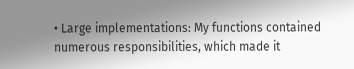• Large implementations: My functions contained numerous responsibilities, which made it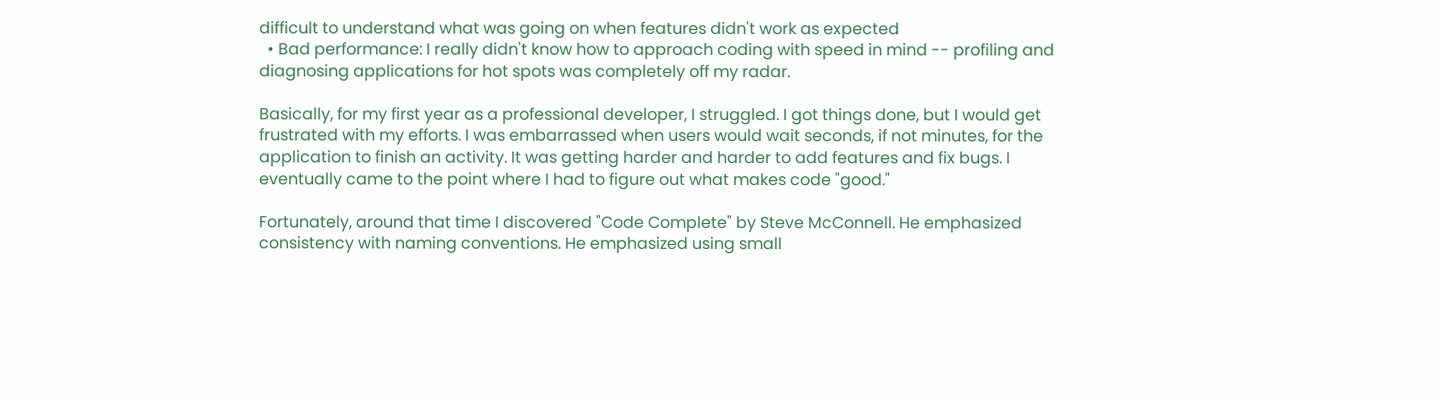difficult to understand what was going on when features didn't work as expected
  • Bad performance: I really didn't know how to approach coding with speed in mind -- profiling and diagnosing applications for hot spots was completely off my radar.

Basically, for my first year as a professional developer, I struggled. I got things done, but I would get frustrated with my efforts. I was embarrassed when users would wait seconds, if not minutes, for the application to finish an activity. It was getting harder and harder to add features and fix bugs. I eventually came to the point where I had to figure out what makes code "good."

Fortunately, around that time I discovered "Code Complete" by Steve McConnell. He emphasized consistency with naming conventions. He emphasized using small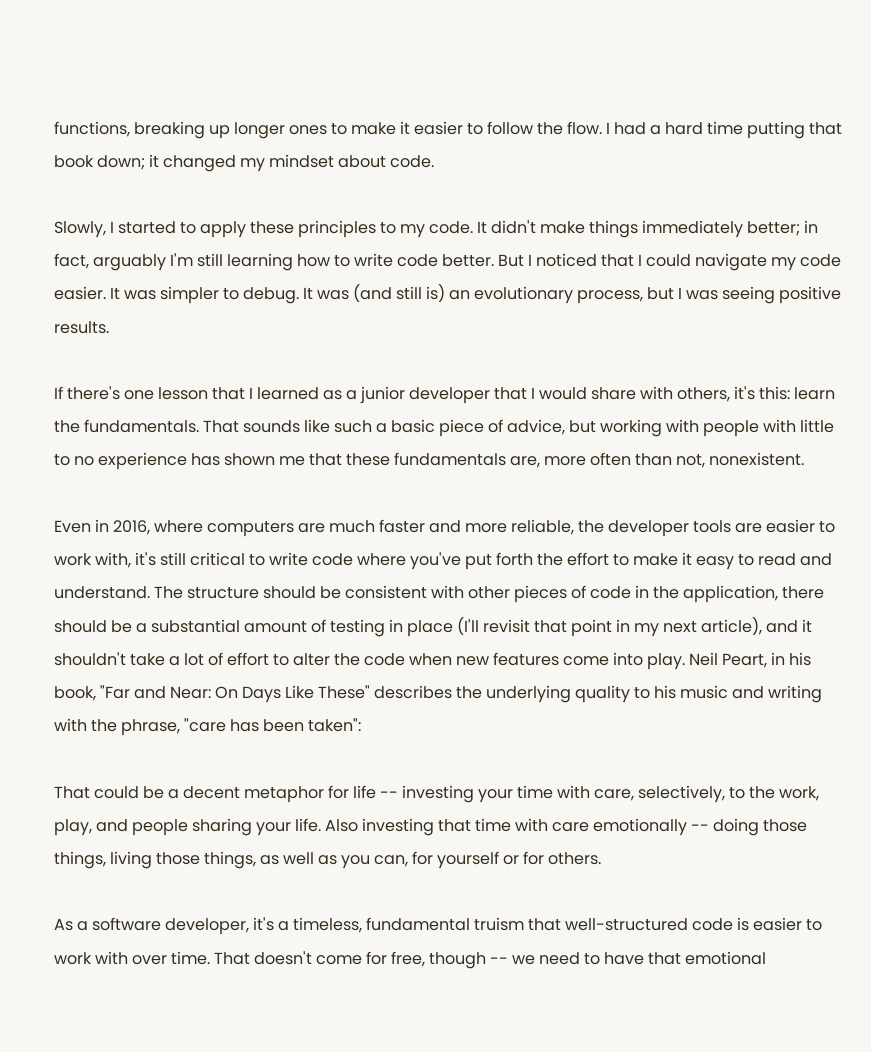functions, breaking up longer ones to make it easier to follow the flow. I had a hard time putting that book down; it changed my mindset about code.

Slowly, I started to apply these principles to my code. It didn't make things immediately better; in fact, arguably I'm still learning how to write code better. But I noticed that I could navigate my code easier. It was simpler to debug. It was (and still is) an evolutionary process, but I was seeing positive results.

If there's one lesson that I learned as a junior developer that I would share with others, it's this: learn the fundamentals. That sounds like such a basic piece of advice, but working with people with little to no experience has shown me that these fundamentals are, more often than not, nonexistent.

Even in 2016, where computers are much faster and more reliable, the developer tools are easier to work with, it's still critical to write code where you've put forth the effort to make it easy to read and understand. The structure should be consistent with other pieces of code in the application, there should be a substantial amount of testing in place (I'll revisit that point in my next article), and it shouldn't take a lot of effort to alter the code when new features come into play. Neil Peart, in his book, "Far and Near: On Days Like These" describes the underlying quality to his music and writing with the phrase, "care has been taken":

That could be a decent metaphor for life -- investing your time with care, selectively, to the work, play, and people sharing your life. Also investing that time with care emotionally -- doing those things, living those things, as well as you can, for yourself or for others.

As a software developer, it's a timeless, fundamental truism that well-structured code is easier to work with over time. That doesn't come for free, though -- we need to have that emotional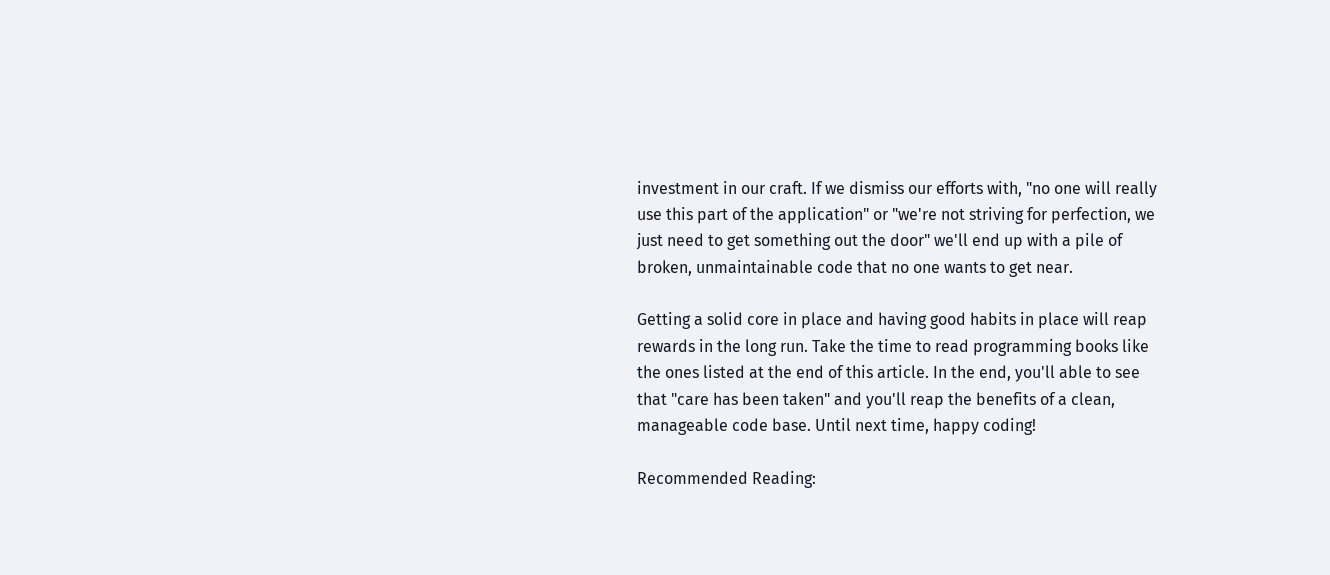investment in our craft. If we dismiss our efforts with, "no one will really use this part of the application" or "we're not striving for perfection, we just need to get something out the door" we'll end up with a pile of broken, unmaintainable code that no one wants to get near.

Getting a solid core in place and having good habits in place will reap rewards in the long run. Take the time to read programming books like the ones listed at the end of this article. In the end, you'll able to see that "care has been taken" and you'll reap the benefits of a clean, manageable code base. Until next time, happy coding!

Recommended Reading: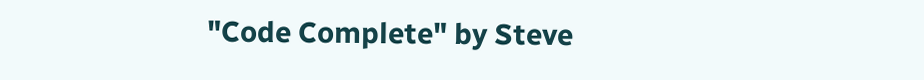"Code Complete" by Steve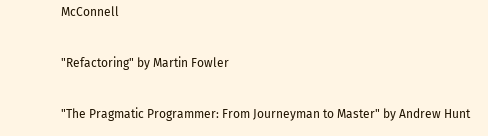McConnell

"Refactoring" by Martin Fowler

"The Pragmatic Programmer: From Journeyman to Master" by Andrew Hunt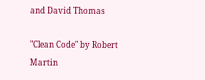and David Thomas

"Clean Code" by Robert Martin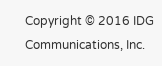Copyright © 2016 IDG Communications, Inc.